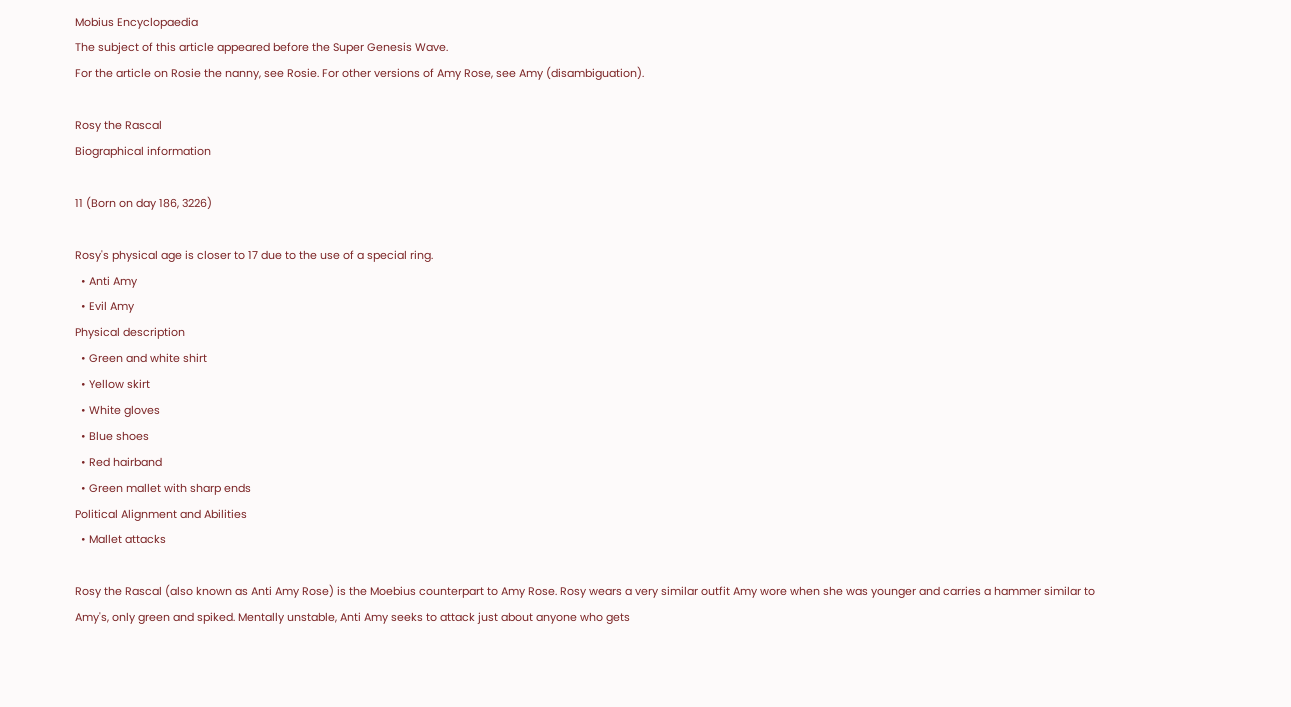Mobius Encyclopaedia
The subject of this article appeared before the Super Genesis Wave.
For the article on Rosie the nanny, see Rosie. For other versions of Amy Rose, see Amy (disambiguation).

Rosy the Rascal
Biographical information

11 (Born on day 186, 3226)

Rosy's physical age is closer to 17 due to the use of a special ring.
  • Anti Amy
  • Evil Amy
Physical description
  • Green and white shirt
  • Yellow skirt
  • White gloves
  • Blue shoes
  • Red hairband
  • Green mallet with sharp ends
Political Alignment and Abilities
  • Mallet attacks

Rosy the Rascal (also known as Anti Amy Rose) is the Moebius counterpart to Amy Rose. Rosy wears a very similar outfit Amy wore when she was younger and carries a hammer similar to Amy's, only green and spiked. Mentally unstable, Anti Amy seeks to attack just about anyone who gets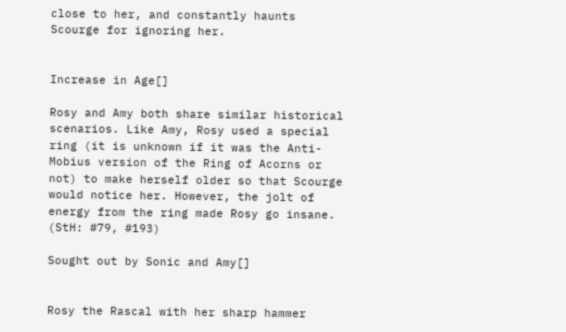close to her, and constantly haunts Scourge for ignoring her.


Increase in Age[]

Rosy and Amy both share similar historical scenarios. Like Amy, Rosy used a special ring (it is unknown if it was the Anti-Mobius version of the Ring of Acorns or not) to make herself older so that Scourge would notice her. However, the jolt of energy from the ring made Rosy go insane. (StH: #79, #193)

Sought out by Sonic and Amy[]


Rosy the Rascal with her sharp hammer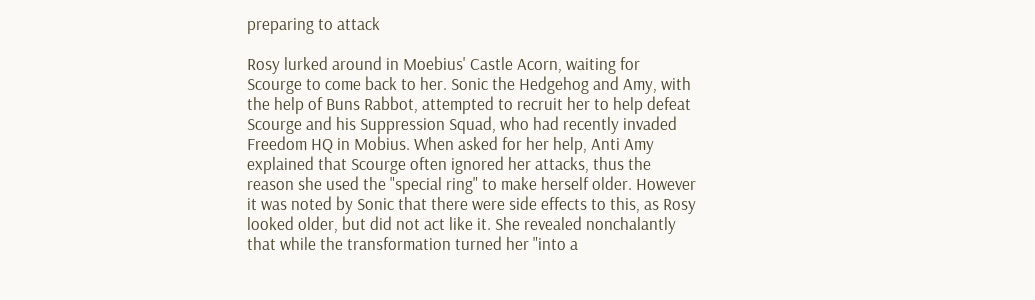preparing to attack

Rosy lurked around in Moebius' Castle Acorn, waiting for Scourge to come back to her. Sonic the Hedgehog and Amy, with the help of Buns Rabbot, attempted to recruit her to help defeat Scourge and his Suppression Squad, who had recently invaded Freedom HQ in Mobius. When asked for her help, Anti Amy explained that Scourge often ignored her attacks, thus the reason she used the "special ring" to make herself older. However it was noted by Sonic that there were side effects to this, as Rosy looked older, but did not act like it. She revealed nonchalantly that while the transformation turned her "into a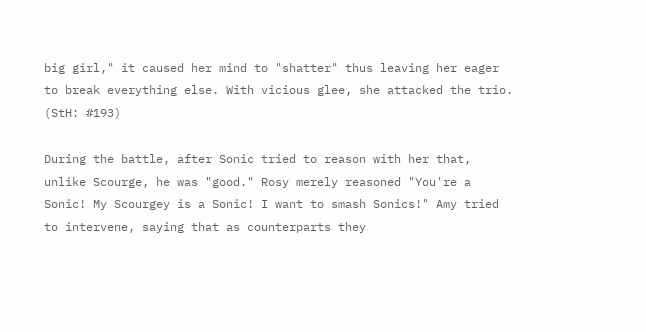big girl," it caused her mind to "shatter" thus leaving her eager to break everything else. With vicious glee, she attacked the trio. (StH: #193)

During the battle, after Sonic tried to reason with her that, unlike Scourge, he was "good." Rosy merely reasoned "You're a Sonic! My Scourgey is a Sonic! I want to smash Sonics!" Amy tried to intervene, saying that as counterparts they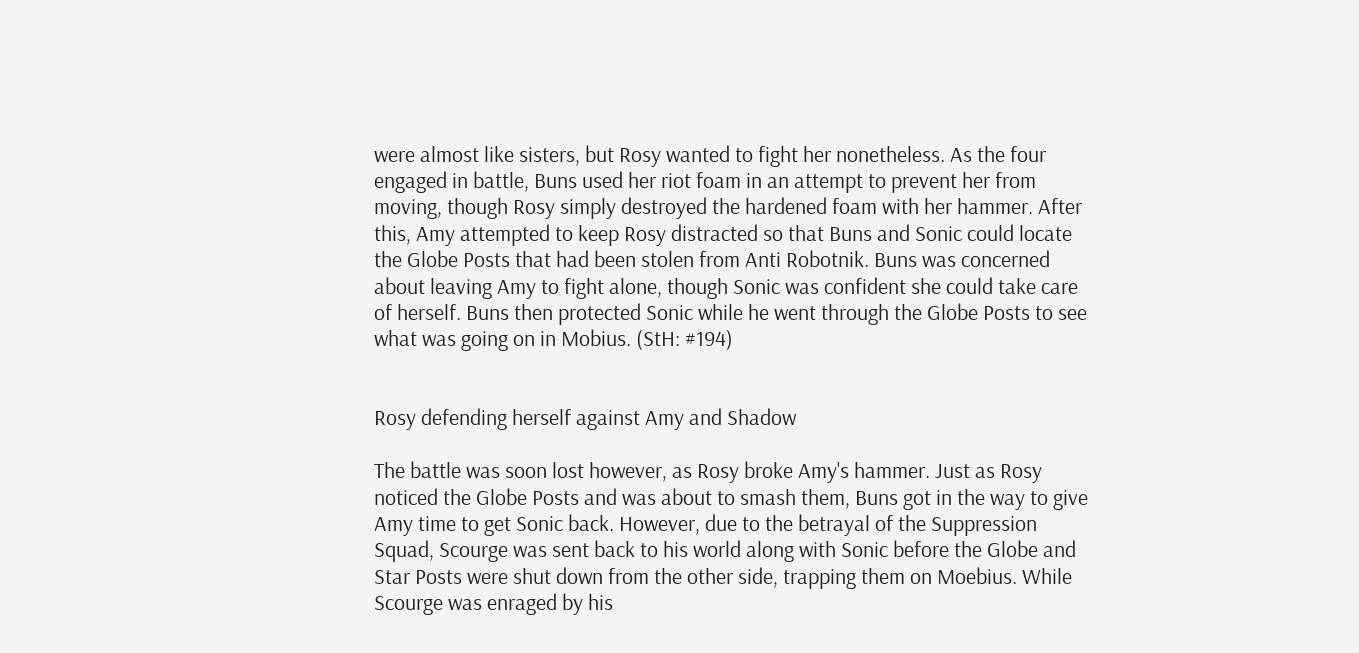were almost like sisters, but Rosy wanted to fight her nonetheless. As the four engaged in battle, Buns used her riot foam in an attempt to prevent her from moving, though Rosy simply destroyed the hardened foam with her hammer. After this, Amy attempted to keep Rosy distracted so that Buns and Sonic could locate the Globe Posts that had been stolen from Anti Robotnik. Buns was concerned about leaving Amy to fight alone, though Sonic was confident she could take care of herself. Buns then protected Sonic while he went through the Globe Posts to see what was going on in Mobius. (StH: #194)


Rosy defending herself against Amy and Shadow

The battle was soon lost however, as Rosy broke Amy's hammer. Just as Rosy noticed the Globe Posts and was about to smash them, Buns got in the way to give Amy time to get Sonic back. However, due to the betrayal of the Suppression Squad, Scourge was sent back to his world along with Sonic before the Globe and Star Posts were shut down from the other side, trapping them on Moebius. While Scourge was enraged by his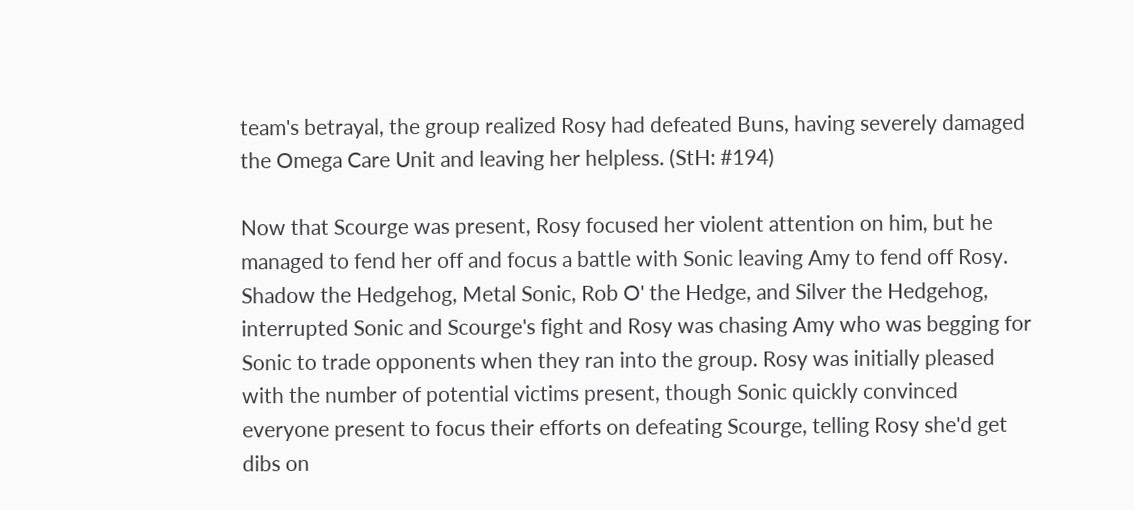team's betrayal, the group realized Rosy had defeated Buns, having severely damaged the Omega Care Unit and leaving her helpless. (StH: #194)

Now that Scourge was present, Rosy focused her violent attention on him, but he managed to fend her off and focus a battle with Sonic leaving Amy to fend off Rosy. Shadow the Hedgehog, Metal Sonic, Rob O' the Hedge, and Silver the Hedgehog, interrupted Sonic and Scourge's fight and Rosy was chasing Amy who was begging for Sonic to trade opponents when they ran into the group. Rosy was initially pleased with the number of potential victims present, though Sonic quickly convinced everyone present to focus their efforts on defeating Scourge, telling Rosy she'd get dibs on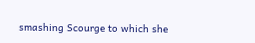smashing Scourge to which she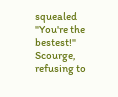squealed "You're the bestest!" Scourge, refusing to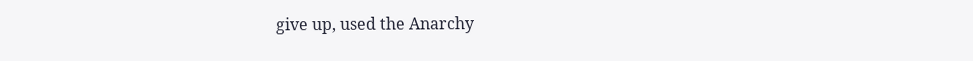give up, used the Anarchy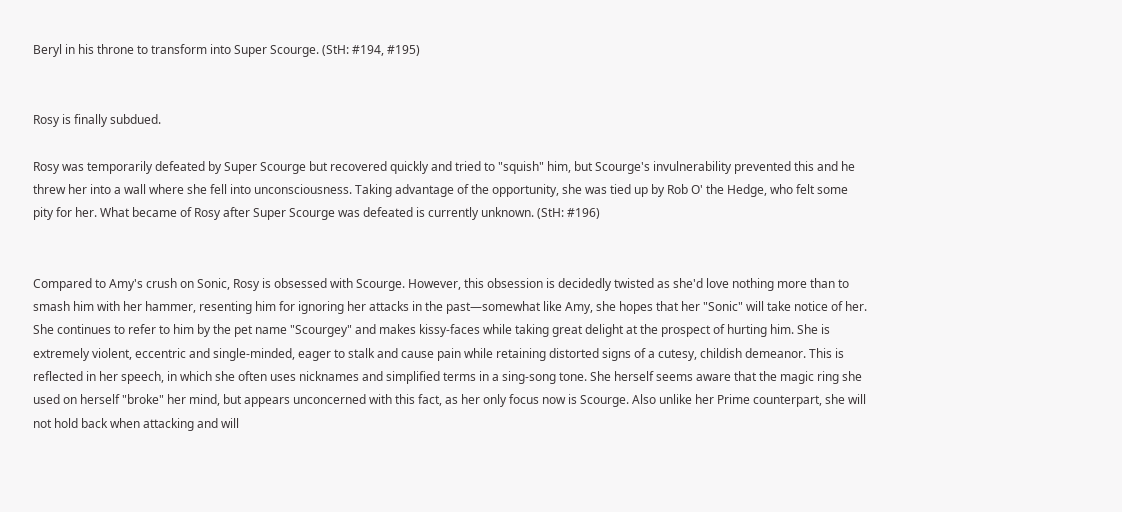Beryl in his throne to transform into Super Scourge. (StH: #194, #195)


Rosy is finally subdued.

Rosy was temporarily defeated by Super Scourge but recovered quickly and tried to "squish" him, but Scourge's invulnerability prevented this and he threw her into a wall where she fell into unconsciousness. Taking advantage of the opportunity, she was tied up by Rob O' the Hedge, who felt some pity for her. What became of Rosy after Super Scourge was defeated is currently unknown. (StH: #196)


Compared to Amy's crush on Sonic, Rosy is obsessed with Scourge. However, this obsession is decidedly twisted as she'd love nothing more than to smash him with her hammer, resenting him for ignoring her attacks in the past—somewhat like Amy, she hopes that her "Sonic" will take notice of her. She continues to refer to him by the pet name "Scourgey" and makes kissy-faces while taking great delight at the prospect of hurting him. She is extremely violent, eccentric and single-minded, eager to stalk and cause pain while retaining distorted signs of a cutesy, childish demeanor. This is reflected in her speech, in which she often uses nicknames and simplified terms in a sing-song tone. She herself seems aware that the magic ring she used on herself "broke" her mind, but appears unconcerned with this fact, as her only focus now is Scourge. Also unlike her Prime counterpart, she will not hold back when attacking and will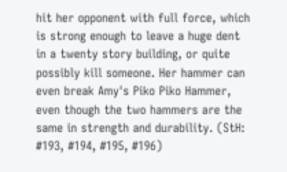hit her opponent with full force, which is strong enough to leave a huge dent in a twenty story building, or quite possibly kill someone. Her hammer can even break Amy's Piko Piko Hammer, even though the two hammers are the same in strength and durability. (StH: #193, #194, #195, #196)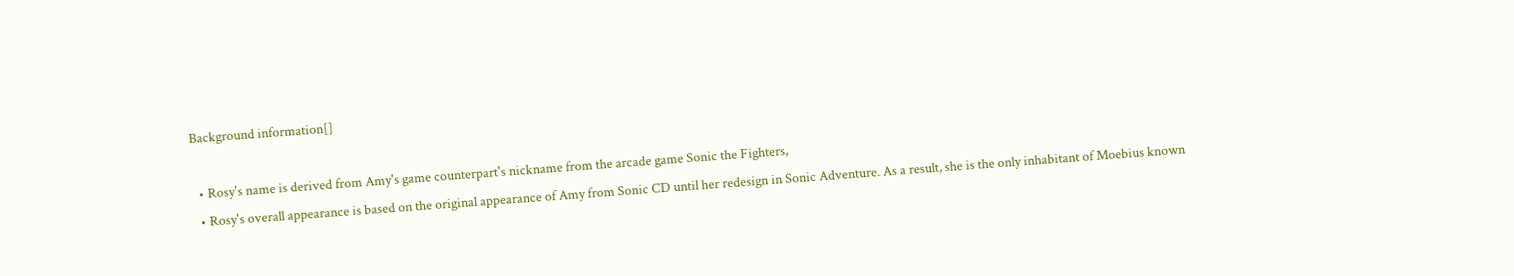Background information[]

  • Rosy's name is derived from Amy's game counterpart's nickname from the arcade game Sonic the Fighters,
  • Rosy's overall appearance is based on the original appearance of Amy from Sonic CD until her redesign in Sonic Adventure. As a result, she is the only inhabitant of Moebius known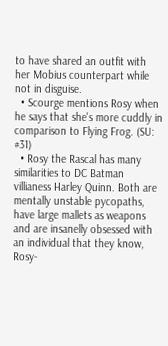to have shared an outfit with her Mobius counterpart while not in disguise.
  • Scourge mentions Rosy when he says that she's more cuddly in comparison to Flying Frog. (SU: #31)
  • Rosy the Rascal has many similarities to DC Batman villianess Harley Quinn. Both are mentally unstable pycopaths, have large mallets as weapons and are insanelly obsessed with an individual that they know, Rosy-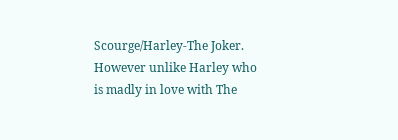Scourge/Harley-The Joker. However unlike Harley who is madly in love with The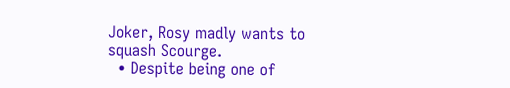Joker, Rosy madly wants to squash Scourge.
  • Despite being one of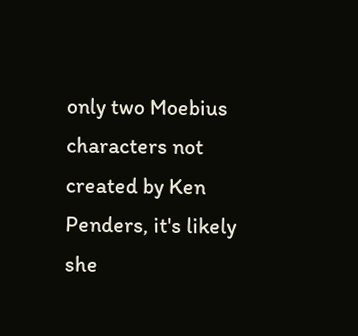only two Moebius characters not created by Ken Penders, it's likely she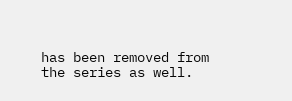has been removed from the series as well.